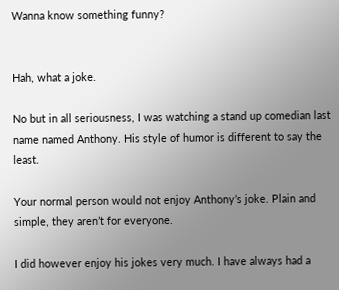Wanna know something funny?


Hah, what a joke.

No but in all seriousness, I was watching a stand up comedian last name named Anthony. His style of humor is different to say the least.

Your normal person would not enjoy Anthony’s joke. Plain and simple, they aren’t for everyone.

I did however enjoy his jokes very much. I have always had a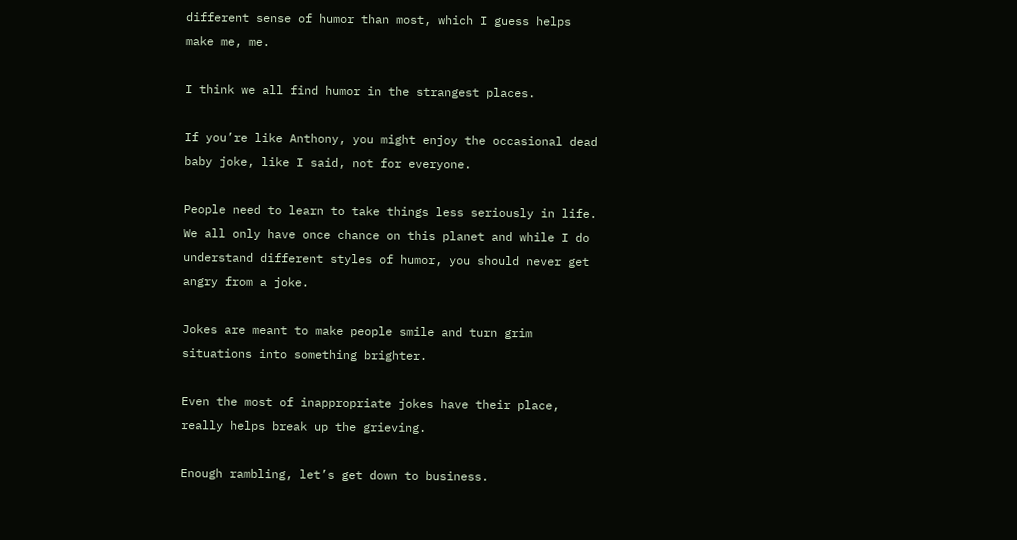different sense of humor than most, which I guess helps make me, me.

I think we all find humor in the strangest places.

If you’re like Anthony, you might enjoy the occasional dead baby joke, like I said, not for everyone.

People need to learn to take things less seriously in life. We all only have once chance on this planet and while I do understand different styles of humor, you should never get angry from a joke.

Jokes are meant to make people smile and turn grim situations into something brighter.

Even the most of inappropriate jokes have their place, really helps break up the grieving.

Enough rambling, let’s get down to business.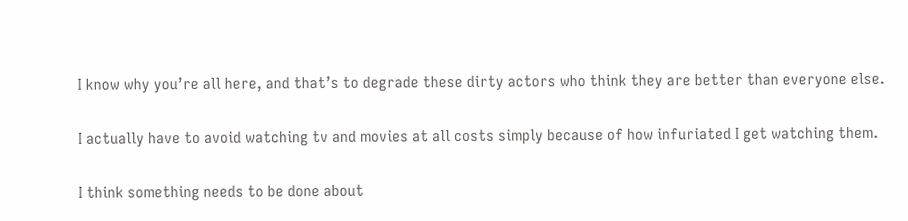I know why you’re all here, and that’s to degrade these dirty actors who think they are better than everyone else.

I actually have to avoid watching tv and movies at all costs simply because of how infuriated I get watching them.

I think something needs to be done about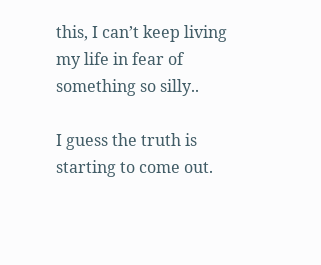this, I can’t keep living my life in fear of something so silly..

I guess the truth is starting to come out.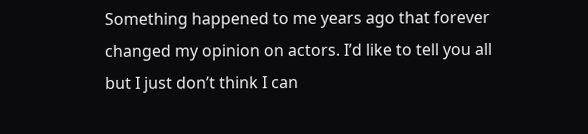Something happened to me years ago that forever changed my opinion on actors. I’d like to tell you all but I just don’t think I can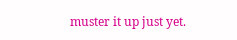muster it up just yet.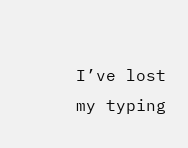I’ve lost my typing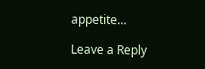appetite…

Leave a Reply